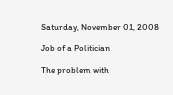Saturday, November 01, 2008

Job of a Politician

The problem with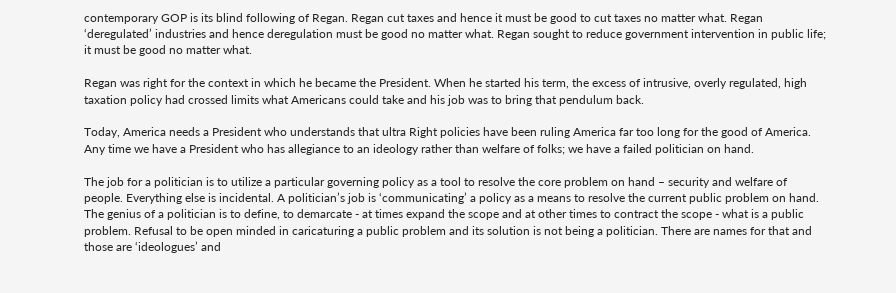contemporary GOP is its blind following of Regan. Regan cut taxes and hence it must be good to cut taxes no matter what. Regan ‘deregulated’ industries and hence deregulation must be good no matter what. Regan sought to reduce government intervention in public life; it must be good no matter what.

Regan was right for the context in which he became the President. When he started his term, the excess of intrusive, overly regulated, high taxation policy had crossed limits what Americans could take and his job was to bring that pendulum back.

Today, America needs a President who understands that ultra Right policies have been ruling America far too long for the good of America. Any time we have a President who has allegiance to an ideology rather than welfare of folks; we have a failed politician on hand.

The job for a politician is to utilize a particular governing policy as a tool to resolve the core problem on hand – security and welfare of people. Everything else is incidental. A politician’s job is ‘communicating’ a policy as a means to resolve the current public problem on hand. The genius of a politician is to define, to demarcate - at times expand the scope and at other times to contract the scope - what is a public problem. Refusal to be open minded in caricaturing a public problem and its solution is not being a politician. There are names for that and those are ‘ideologues’ and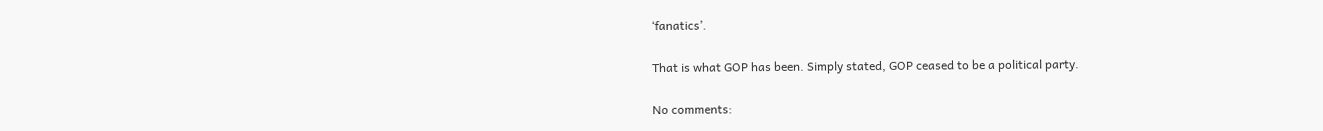‘fanatics’.

That is what GOP has been. Simply stated, GOP ceased to be a political party.

No comments: